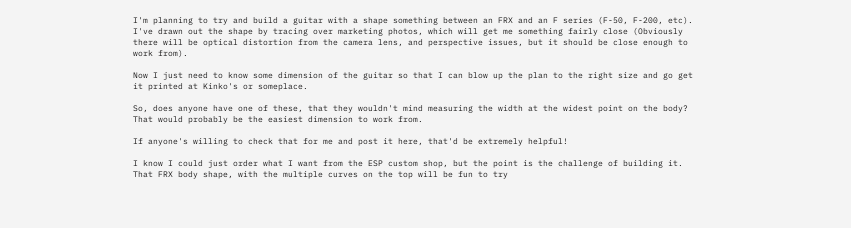I'm planning to try and build a guitar with a shape something between an FRX and an F series (F-50, F-200, etc). I've drawn out the shape by tracing over marketing photos, which will get me something fairly close (Obviously there will be optical distortion from the camera lens, and perspective issues, but it should be close enough to work from).

Now I just need to know some dimension of the guitar so that I can blow up the plan to the right size and go get it printed at Kinko's or someplace.

So, does anyone have one of these, that they wouldn't mind measuring the width at the widest point on the body? That would probably be the easiest dimension to work from.

If anyone's willing to check that for me and post it here, that'd be extremely helpful!

I know I could just order what I want from the ESP custom shop, but the point is the challenge of building it. That FRX body shape, with the multiple curves on the top will be fun to try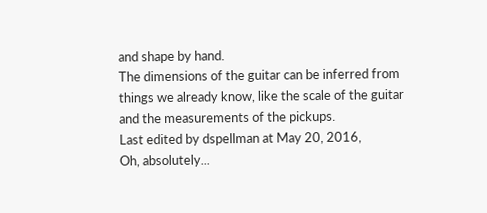and shape by hand.
The dimensions of the guitar can be inferred from things we already know, like the scale of the guitar and the measurements of the pickups.
Last edited by dspellman at May 20, 2016,
Oh, absolutely...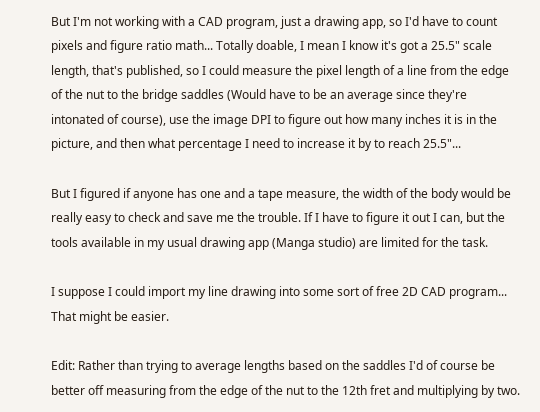But I'm not working with a CAD program, just a drawing app, so I'd have to count pixels and figure ratio math... Totally doable, I mean I know it's got a 25.5" scale length, that's published, so I could measure the pixel length of a line from the edge of the nut to the bridge saddles (Would have to be an average since they're intonated of course), use the image DPI to figure out how many inches it is in the picture, and then what percentage I need to increase it by to reach 25.5"...

But I figured if anyone has one and a tape measure, the width of the body would be really easy to check and save me the trouble. If I have to figure it out I can, but the tools available in my usual drawing app (Manga studio) are limited for the task.

I suppose I could import my line drawing into some sort of free 2D CAD program... That might be easier.

Edit: Rather than trying to average lengths based on the saddles I'd of course be better off measuring from the edge of the nut to the 12th fret and multiplying by two.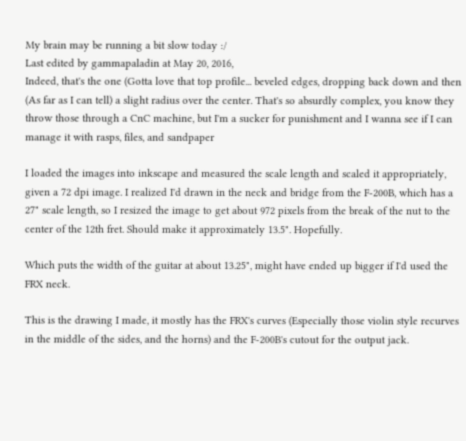My brain may be running a bit slow today :/
Last edited by gammapaladin at May 20, 2016,
Indeed, that's the one (Gotta love that top profile... beveled edges, dropping back down and then (As far as I can tell) a slight radius over the center. That's so absurdly complex, you know they throw those through a CnC machine, but I'm a sucker for punishment and I wanna see if I can manage it with rasps, files, and sandpaper

I loaded the images into inkscape and measured the scale length and scaled it appropriately, given a 72 dpi image. I realized I'd drawn in the neck and bridge from the F-200B, which has a 27" scale length, so I resized the image to get about 972 pixels from the break of the nut to the center of the 12th fret. Should make it approximately 13.5". Hopefully.

Which puts the width of the guitar at about 13.25", might have ended up bigger if I'd used the FRX neck.

This is the drawing I made, it mostly has the FRX's curves (Especially those violin style recurves in the middle of the sides, and the horns) and the F-200B's cutout for the output jack.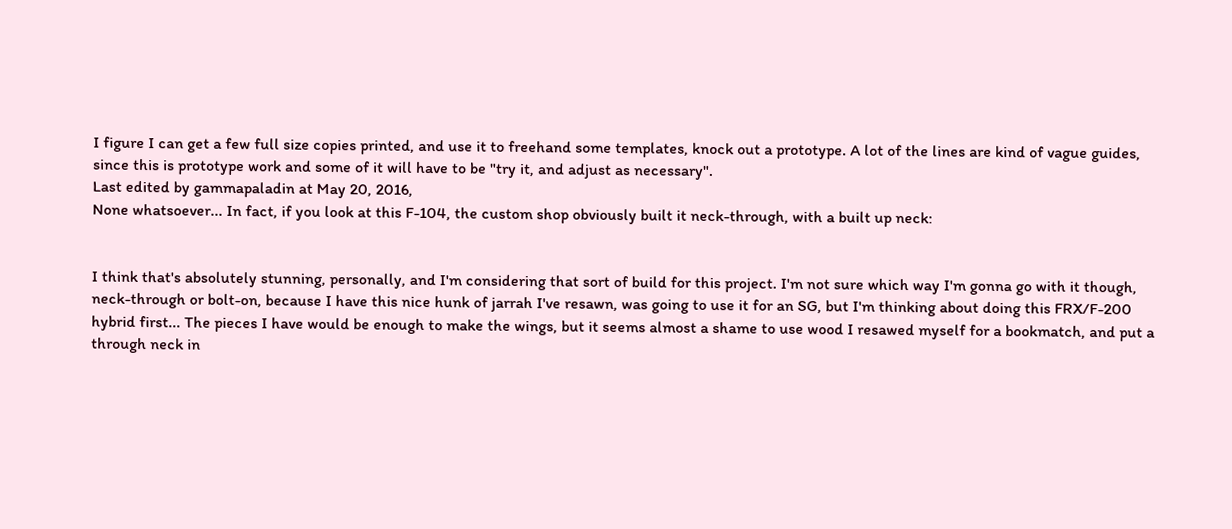I figure I can get a few full size copies printed, and use it to freehand some templates, knock out a prototype. A lot of the lines are kind of vague guides, since this is prototype work and some of it will have to be "try it, and adjust as necessary".
Last edited by gammapaladin at May 20, 2016,
None whatsoever... In fact, if you look at this F-104, the custom shop obviously built it neck-through, with a built up neck:


I think that's absolutely stunning, personally, and I'm considering that sort of build for this project. I'm not sure which way I'm gonna go with it though, neck-through or bolt-on, because I have this nice hunk of jarrah I've resawn, was going to use it for an SG, but I'm thinking about doing this FRX/F-200 hybrid first... The pieces I have would be enough to make the wings, but it seems almost a shame to use wood I resawed myself for a bookmatch, and put a through neck in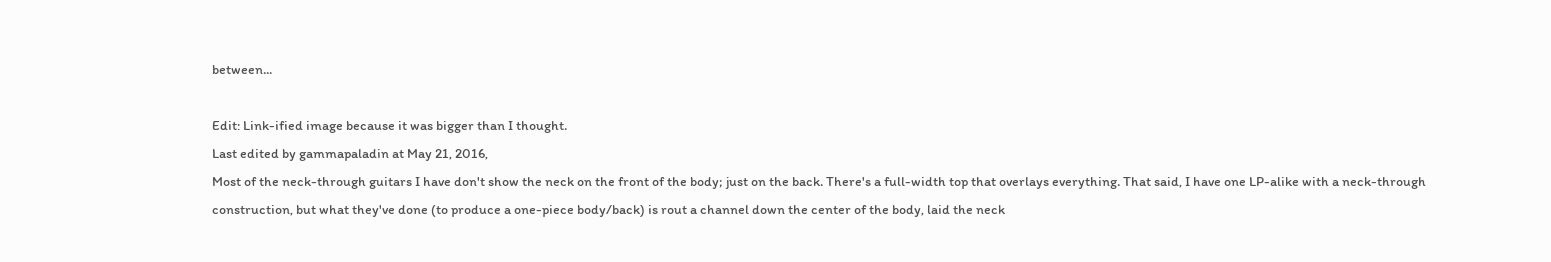between...

Edit: Link-ified image because it was bigger than I thought.
Last edited by gammapaladin at May 21, 2016,
Most of the neck-through guitars I have don't show the neck on the front of the body; just on the back. There's a full-width top that overlays everything. That said, I have one LP-alike with a neck-through construction, but what they've done (to produce a one-piece body/back) is rout a channel down the center of the body, laid the neck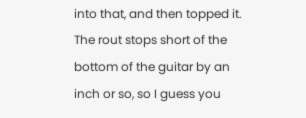into that, and then topped it. The rout stops short of the bottom of the guitar by an inch or so, so I guess you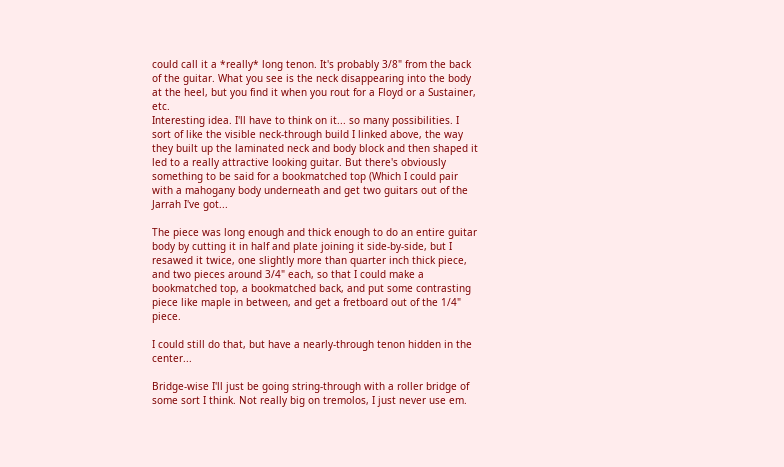could call it a *really* long tenon. It's probably 3/8" from the back of the guitar. What you see is the neck disappearing into the body at the heel, but you find it when you rout for a Floyd or a Sustainer, etc.
Interesting idea. I'll have to think on it... so many possibilities. I sort of like the visible neck-through build I linked above, the way they built up the laminated neck and body block and then shaped it led to a really attractive looking guitar. But there's obviously something to be said for a bookmatched top (Which I could pair with a mahogany body underneath and get two guitars out of the Jarrah I've got...

The piece was long enough and thick enough to do an entire guitar body by cutting it in half and plate joining it side-by-side, but I resawed it twice, one slightly more than quarter inch thick piece, and two pieces around 3/4" each, so that I could make a bookmatched top, a bookmatched back, and put some contrasting piece like maple in between, and get a fretboard out of the 1/4" piece.

I could still do that, but have a nearly-through tenon hidden in the center...

Bridge-wise I'll just be going string-through with a roller bridge of some sort I think. Not really big on tremolos, I just never use em.